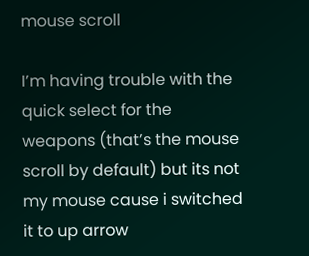mouse scroll

I’m having trouble with the quick select for the weapons (that’s the mouse scroll by default) but its not my mouse cause i switched it to up arrow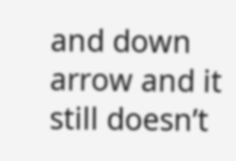and down arrow and it still doesn’t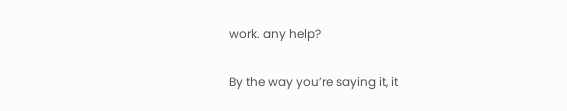work. any help?

By the way you’re saying it, it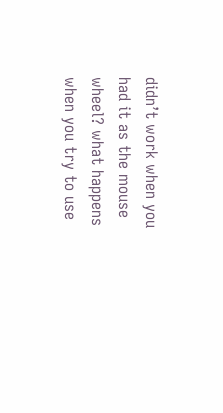didn’t work when you had it as the mouse wheel? what happens when you try to use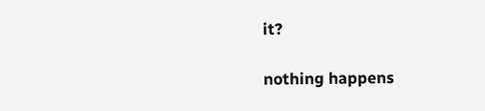it?

nothing happens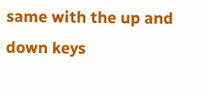same with the up and down keys